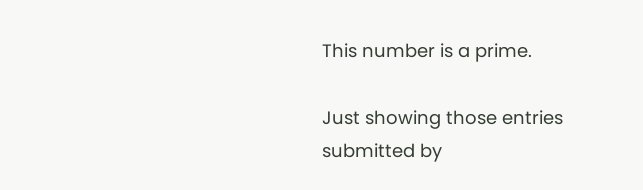This number is a prime.

Just showing those entries submitted by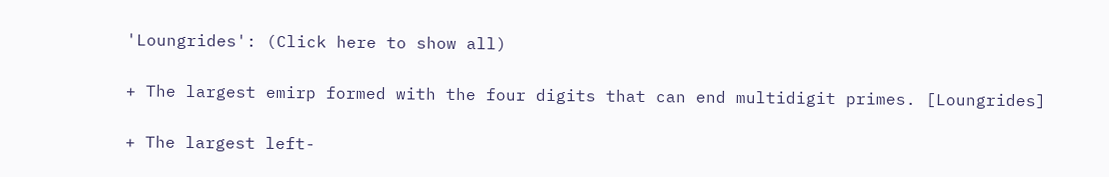'Loungrides': (Click here to show all)

+ The largest emirp formed with the four digits that can end multidigit primes. [Loungrides]

+ The largest left-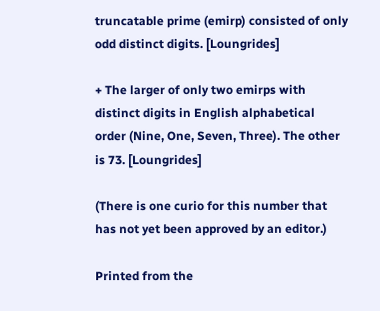truncatable prime (emirp) consisted of only odd distinct digits. [Loungrides]

+ The larger of only two emirps with distinct digits in English alphabetical order (Nine, One, Seven, Three). The other is 73. [Loungrides]

(There is one curio for this number that has not yet been approved by an editor.)

Printed from the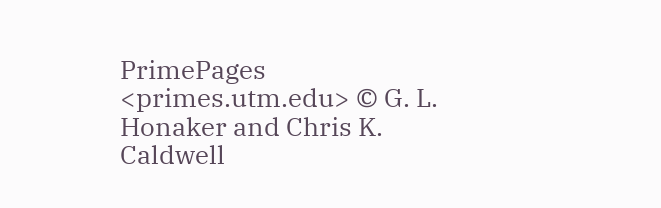PrimePages <primes.utm.edu> © G. L. Honaker and Chris K. Caldwell